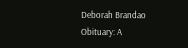Deborah Brandao Obituary: A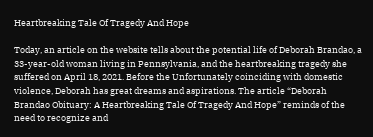Heartbreaking Tale Of Tragedy And Hope

Today, an article on the website tells about the potential life of Deborah Brandao, a 33-year-old woman living in Pennsylvania, and the heartbreaking tragedy she suffered on April 18, 2021. Before the Unfortunately coinciding with domestic violence, Deborah has great dreams and aspirations. The article “Deborah Brandao Obituary: A Heartbreaking Tale Of Tragedy And Hope” reminds of the need to recognize and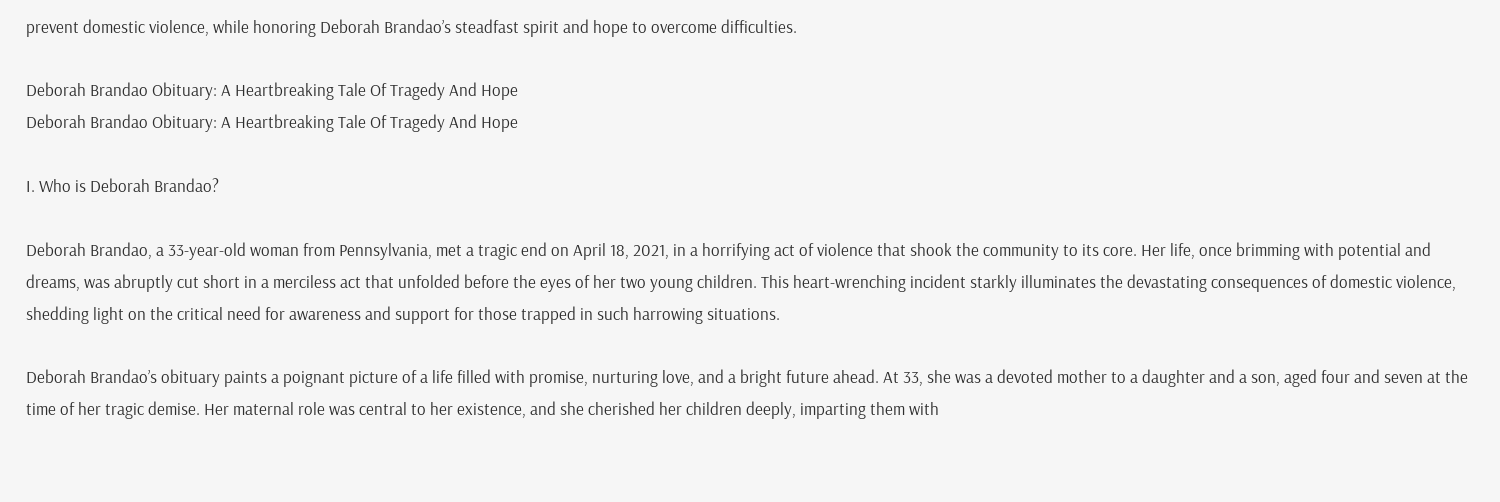prevent domestic violence, while honoring Deborah Brandao’s steadfast spirit and hope to overcome difficulties.

Deborah Brandao Obituary: A Heartbreaking Tale Of Tragedy And Hope
Deborah Brandao Obituary: A Heartbreaking Tale Of Tragedy And Hope

I. Who is Deborah Brandao?

Deborah Brandao, a 33-year-old woman from Pennsylvania, met a tragic end on April 18, 2021, in a horrifying act of violence that shook the community to its core. Her life, once brimming with potential and dreams, was abruptly cut short in a merciless act that unfolded before the eyes of her two young children. This heart-wrenching incident starkly illuminates the devastating consequences of domestic violence, shedding light on the critical need for awareness and support for those trapped in such harrowing situations.

Deborah Brandao’s obituary paints a poignant picture of a life filled with promise, nurturing love, and a bright future ahead. At 33, she was a devoted mother to a daughter and a son, aged four and seven at the time of her tragic demise. Her maternal role was central to her existence, and she cherished her children deeply, imparting them with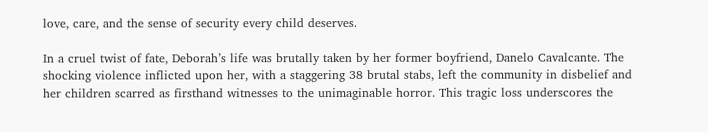love, care, and the sense of security every child deserves.

In a cruel twist of fate, Deborah’s life was brutally taken by her former boyfriend, Danelo Cavalcante. The shocking violence inflicted upon her, with a staggering 38 brutal stabs, left the community in disbelief and her children scarred as firsthand witnesses to the unimaginable horror. This tragic loss underscores the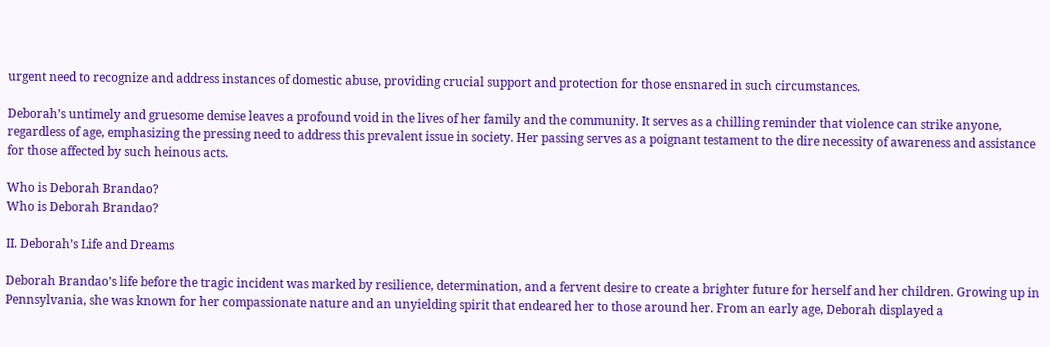urgent need to recognize and address instances of domestic abuse, providing crucial support and protection for those ensnared in such circumstances.

Deborah’s untimely and gruesome demise leaves a profound void in the lives of her family and the community. It serves as a chilling reminder that violence can strike anyone, regardless of age, emphasizing the pressing need to address this prevalent issue in society. Her passing serves as a poignant testament to the dire necessity of awareness and assistance for those affected by such heinous acts.

Who is Deborah Brandao?
Who is Deborah Brandao?

II. Deborah’s Life and Dreams

Deborah Brandao’s life before the tragic incident was marked by resilience, determination, and a fervent desire to create a brighter future for herself and her children. Growing up in Pennsylvania, she was known for her compassionate nature and an unyielding spirit that endeared her to those around her. From an early age, Deborah displayed a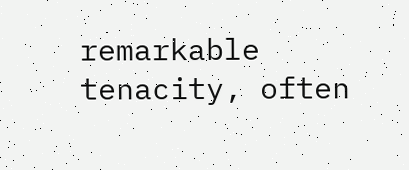remarkable tenacity, often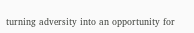turning adversity into an opportunity for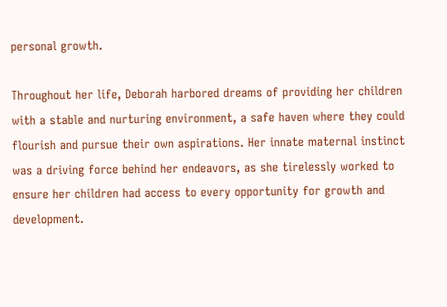personal growth.

Throughout her life, Deborah harbored dreams of providing her children with a stable and nurturing environment, a safe haven where they could flourish and pursue their own aspirations. Her innate maternal instinct was a driving force behind her endeavors, as she tirelessly worked to ensure her children had access to every opportunity for growth and development.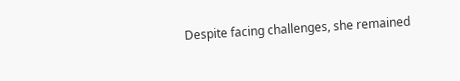Despite facing challenges, she remained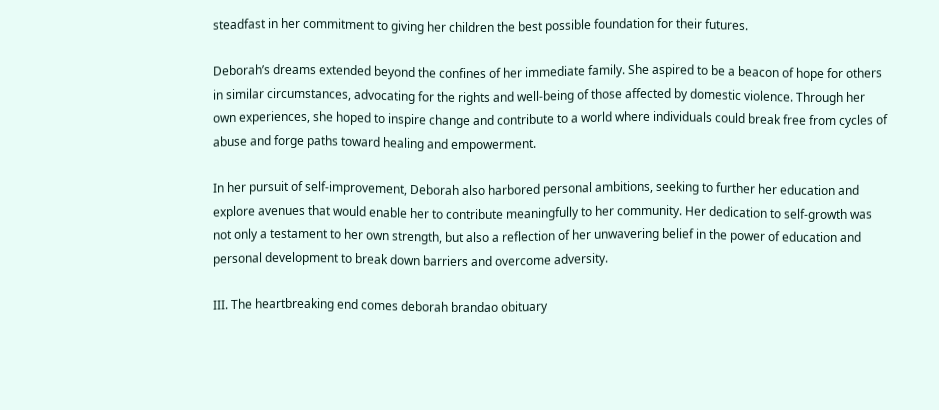steadfast in her commitment to giving her children the best possible foundation for their futures.

Deborah’s dreams extended beyond the confines of her immediate family. She aspired to be a beacon of hope for others in similar circumstances, advocating for the rights and well-being of those affected by domestic violence. Through her own experiences, she hoped to inspire change and contribute to a world where individuals could break free from cycles of abuse and forge paths toward healing and empowerment.

In her pursuit of self-improvement, Deborah also harbored personal ambitions, seeking to further her education and explore avenues that would enable her to contribute meaningfully to her community. Her dedication to self-growth was not only a testament to her own strength, but also a reflection of her unwavering belief in the power of education and personal development to break down barriers and overcome adversity.

III. The heartbreaking end comes deborah brandao obituary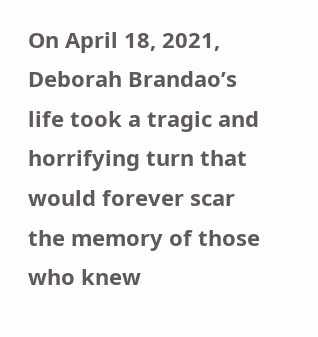On April 18, 2021, Deborah Brandao’s life took a tragic and horrifying turn that would forever scar the memory of those who knew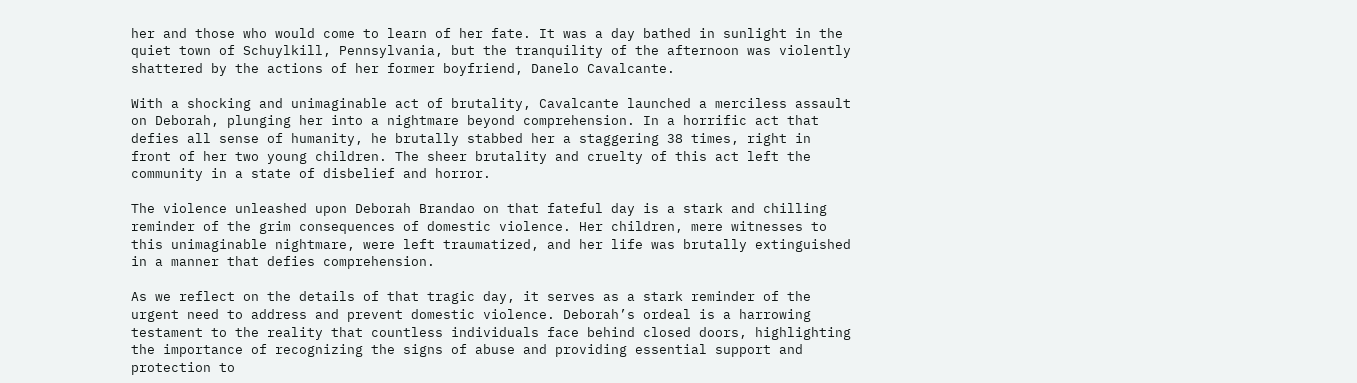her and those who would come to learn of her fate. It was a day bathed in sunlight in the quiet town of Schuylkill, Pennsylvania, but the tranquility of the afternoon was violently shattered by the actions of her former boyfriend, Danelo Cavalcante.

With a shocking and unimaginable act of brutality, Cavalcante launched a merciless assault on Deborah, plunging her into a nightmare beyond comprehension. In a horrific act that defies all sense of humanity, he brutally stabbed her a staggering 38 times, right in front of her two young children. The sheer brutality and cruelty of this act left the community in a state of disbelief and horror.

The violence unleashed upon Deborah Brandao on that fateful day is a stark and chilling reminder of the grim consequences of domestic violence. Her children, mere witnesses to this unimaginable nightmare, were left traumatized, and her life was brutally extinguished in a manner that defies comprehension.

As we reflect on the details of that tragic day, it serves as a stark reminder of the urgent need to address and prevent domestic violence. Deborah’s ordeal is a harrowing testament to the reality that countless individuals face behind closed doors, highlighting the importance of recognizing the signs of abuse and providing essential support and protection to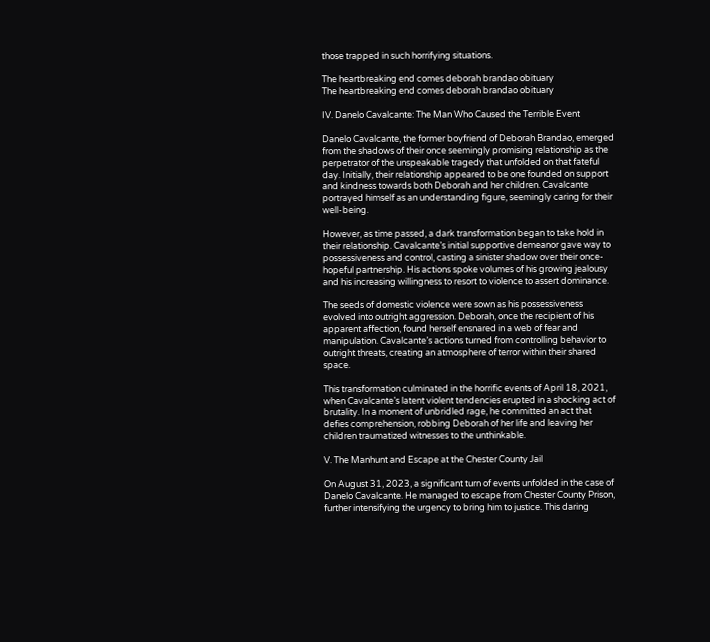those trapped in such horrifying situations.

The heartbreaking end comes deborah brandao obituary
The heartbreaking end comes deborah brandao obituary

IV. Danelo Cavalcante: The Man Who Caused the Terrible Event

Danelo Cavalcante, the former boyfriend of Deborah Brandao, emerged from the shadows of their once seemingly promising relationship as the perpetrator of the unspeakable tragedy that unfolded on that fateful day. Initially, their relationship appeared to be one founded on support and kindness towards both Deborah and her children. Cavalcante portrayed himself as an understanding figure, seemingly caring for their well-being.

However, as time passed, a dark transformation began to take hold in their relationship. Cavalcante’s initial supportive demeanor gave way to possessiveness and control, casting a sinister shadow over their once-hopeful partnership. His actions spoke volumes of his growing jealousy and his increasing willingness to resort to violence to assert dominance.

The seeds of domestic violence were sown as his possessiveness evolved into outright aggression. Deborah, once the recipient of his apparent affection, found herself ensnared in a web of fear and manipulation. Cavalcante’s actions turned from controlling behavior to outright threats, creating an atmosphere of terror within their shared space.

This transformation culminated in the horrific events of April 18, 2021, when Cavalcante’s latent violent tendencies erupted in a shocking act of brutality. In a moment of unbridled rage, he committed an act that defies comprehension, robbing Deborah of her life and leaving her children traumatized witnesses to the unthinkable.

V. The Manhunt and Escape at the Chester County Jail

On August 31, 2023, a significant turn of events unfolded in the case of Danelo Cavalcante. He managed to escape from Chester County Prison, further intensifying the urgency to bring him to justice. This daring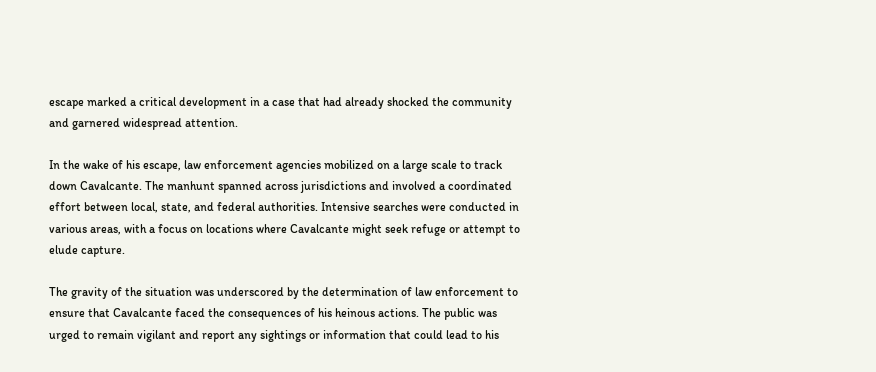escape marked a critical development in a case that had already shocked the community and garnered widespread attention.

In the wake of his escape, law enforcement agencies mobilized on a large scale to track down Cavalcante. The manhunt spanned across jurisdictions and involved a coordinated effort between local, state, and federal authorities. Intensive searches were conducted in various areas, with a focus on locations where Cavalcante might seek refuge or attempt to elude capture.

The gravity of the situation was underscored by the determination of law enforcement to ensure that Cavalcante faced the consequences of his heinous actions. The public was urged to remain vigilant and report any sightings or information that could lead to his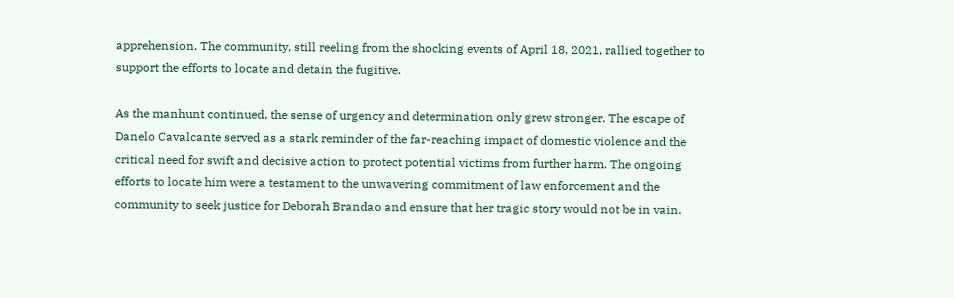apprehension. The community, still reeling from the shocking events of April 18, 2021, rallied together to support the efforts to locate and detain the fugitive.

As the manhunt continued, the sense of urgency and determination only grew stronger. The escape of Danelo Cavalcante served as a stark reminder of the far-reaching impact of domestic violence and the critical need for swift and decisive action to protect potential victims from further harm. The ongoing efforts to locate him were a testament to the unwavering commitment of law enforcement and the community to seek justice for Deborah Brandao and ensure that her tragic story would not be in vain.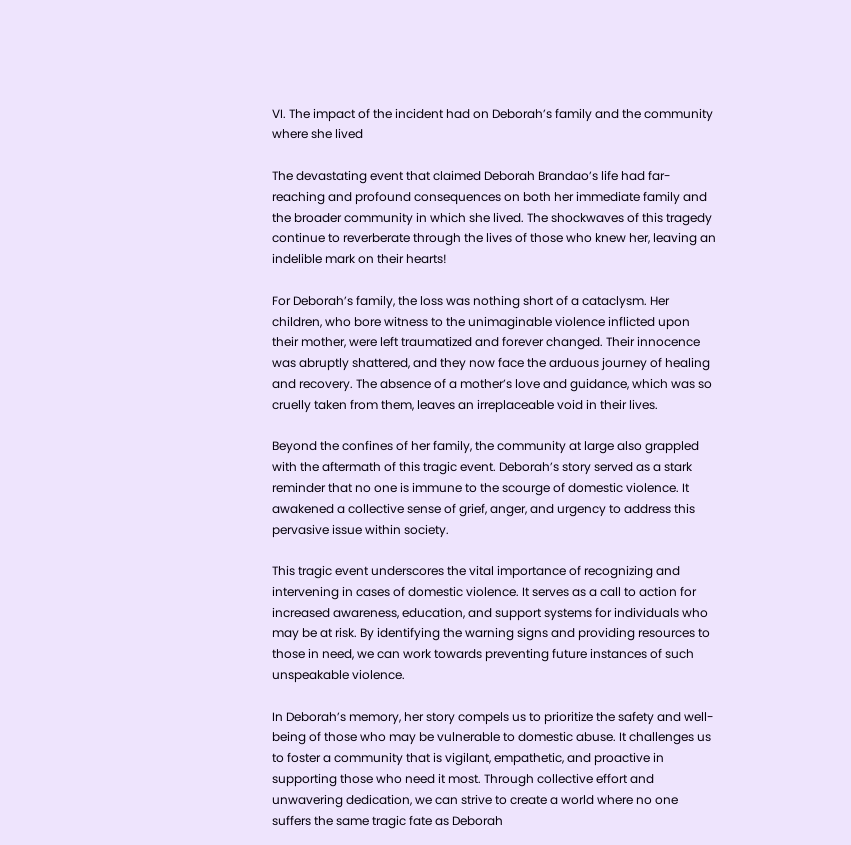VI. The impact of the incident had on Deborah’s family and the community where she lived

The devastating event that claimed Deborah Brandao’s life had far-reaching and profound consequences on both her immediate family and the broader community in which she lived. The shockwaves of this tragedy continue to reverberate through the lives of those who knew her, leaving an indelible mark on their hearts!

For Deborah’s family, the loss was nothing short of a cataclysm. Her children, who bore witness to the unimaginable violence inflicted upon their mother, were left traumatized and forever changed. Their innocence was abruptly shattered, and they now face the arduous journey of healing and recovery. The absence of a mother’s love and guidance, which was so cruelly taken from them, leaves an irreplaceable void in their lives.

Beyond the confines of her family, the community at large also grappled with the aftermath of this tragic event. Deborah’s story served as a stark reminder that no one is immune to the scourge of domestic violence. It awakened a collective sense of grief, anger, and urgency to address this pervasive issue within society.

This tragic event underscores the vital importance of recognizing and intervening in cases of domestic violence. It serves as a call to action for increased awareness, education, and support systems for individuals who may be at risk. By identifying the warning signs and providing resources to those in need, we can work towards preventing future instances of such unspeakable violence.

In Deborah’s memory, her story compels us to prioritize the safety and well-being of those who may be vulnerable to domestic abuse. It challenges us to foster a community that is vigilant, empathetic, and proactive in supporting those who need it most. Through collective effort and unwavering dedication, we can strive to create a world where no one suffers the same tragic fate as Deborah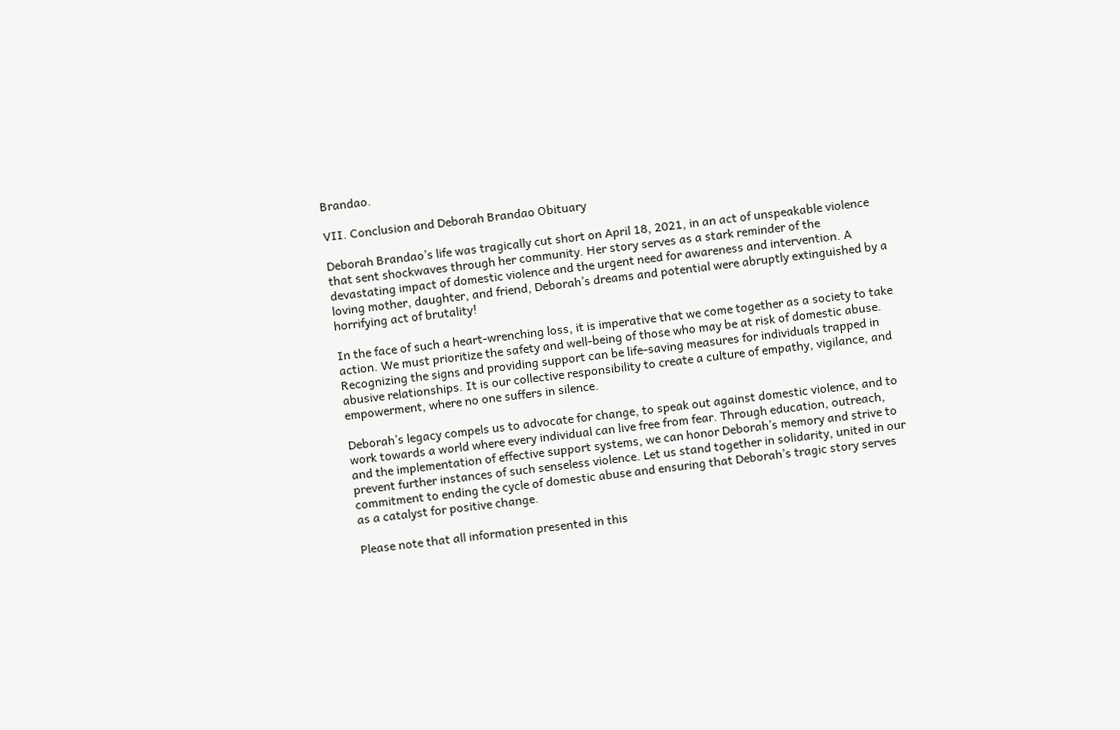Brandao.

VII. Conclusion and Deborah Brandao Obituary

Deborah Brandao’s life was tragically cut short on April 18, 2021, in an act of unspeakable violence that sent shockwaves through her community. Her story serves as a stark reminder of the devastating impact of domestic violence and the urgent need for awareness and intervention. A loving mother, daughter, and friend, Deborah’s dreams and potential were abruptly extinguished by a horrifying act of brutality!

In the face of such a heart-wrenching loss, it is imperative that we come together as a society to take action. We must prioritize the safety and well-being of those who may be at risk of domestic abuse. Recognizing the signs and providing support can be life-saving measures for individuals trapped in abusive relationships. It is our collective responsibility to create a culture of empathy, vigilance, and empowerment, where no one suffers in silence.

Deborah’s legacy compels us to advocate for change, to speak out against domestic violence, and to work towards a world where every individual can live free from fear. Through education, outreach, and the implementation of effective support systems, we can honor Deborah’s memory and strive to prevent further instances of such senseless violence. Let us stand together in solidarity, united in our commitment to ending the cycle of domestic abuse and ensuring that Deborah’s tragic story serves as a catalyst for positive change.

Please note that all information presented in this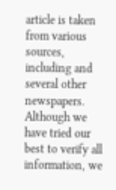article is taken from various sources, including and several other newspapers. Although we have tried our best to verify all information, we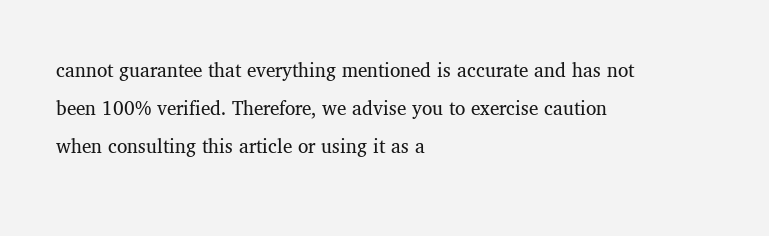cannot guarantee that everything mentioned is accurate and has not been 100% verified. Therefore, we advise you to exercise caution when consulting this article or using it as a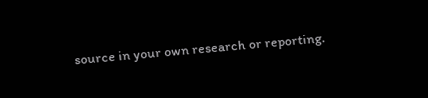source in your own research or reporting.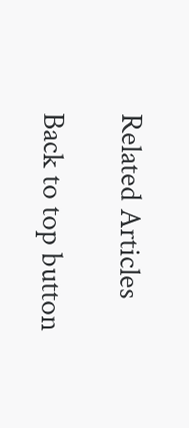Related Articles

Back to top button